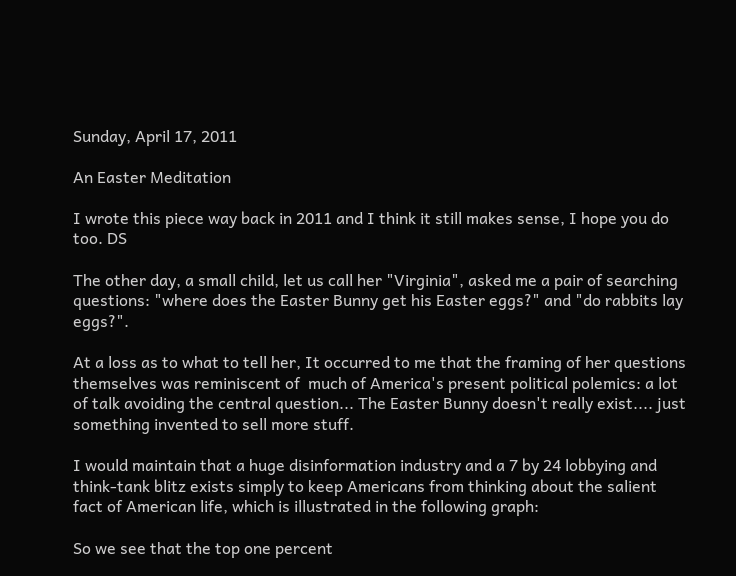Sunday, April 17, 2011

An Easter Meditation

I wrote this piece way back in 2011 and I think it still makes sense, I hope you do too. DS

The other day, a small child, let us call her "Virginia", asked me a pair of searching questions: "where does the Easter Bunny get his Easter eggs?" and "do rabbits lay eggs?".

At a loss as to what to tell her, It occurred to me that the framing of her questions themselves was reminiscent of  much of America's present political polemics: a lot of talk avoiding the central question... The Easter Bunny doesn't really exist.... just something invented to sell more stuff.

I would maintain that a huge disinformation industry and a 7 by 24 lobbying and think-tank blitz exists simply to keep Americans from thinking about the salient fact of American life, which is illustrated in the following graph:

So we see that the top one percent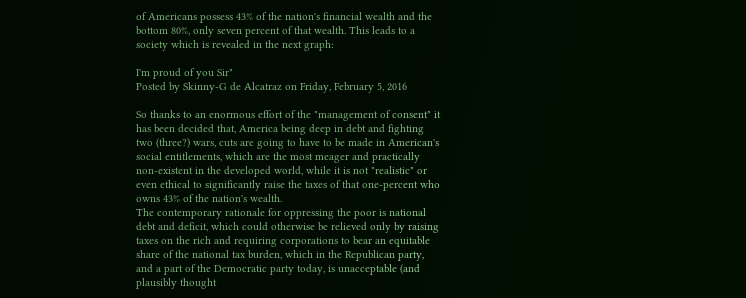of Americans possess 43% of the nation's financial wealth and the bottom 80%, only seven percent of that wealth. This leads to a society which is revealed in the next graph:

I'm proud of you Sir"
Posted by Skinny-G de Alcatraz on Friday, February 5, 2016

So thanks to an enormous effort of the "management of consent" it has been decided that, America being deep in debt and fighting two (three?) wars, cuts are going to have to be made in American's social entitlements, which are the most meager and practically non-existent in the developed world, while it is not "realistic" or even ethical to significantly raise the taxes of that one-percent who owns 43% of the nation's wealth.
The contemporary rationale for oppressing the poor is national debt and deficit, which could otherwise be relieved only by raising taxes on the rich and requiring corporations to bear an equitable share of the national tax burden, which in the Republican party, and a part of the Democratic party today, is unacceptable (and plausibly thought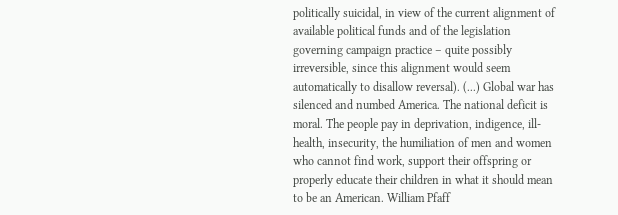politically suicidal, in view of the current alignment of available political funds and of the legislation governing campaign practice – quite possibly irreversible, since this alignment would seem automatically to disallow reversal). (...) Global war has silenced and numbed America. The national deficit is moral. The people pay in deprivation, indigence, ill-health, insecurity, the humiliation of men and women who cannot find work, support their offspring or properly educate their children in what it should mean to be an American. William Pfaff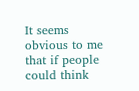It seems obvious to me that if people could think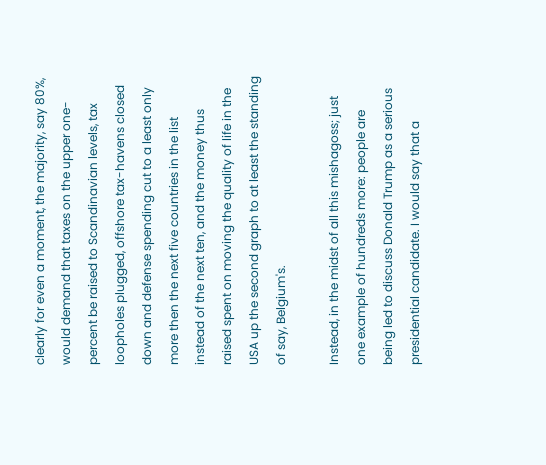clearly for even a moment, the majority, say 80%, would demand that taxes on the upper one-percent be raised to Scandinavian levels, tax loopholes plugged, offshore tax-havens closed down and defense spending cut to a least only more then the next five countries in the list instead of the next ten, and the money thus raised spent on moving the quality of life in the USA up the second graph to at least the standing of say, Belgium's.

Instead, in the midst of all this mishagoss; just one example of hundreds more: people are being led to discuss Donald Trump as a serious presidential candidate. I would say that a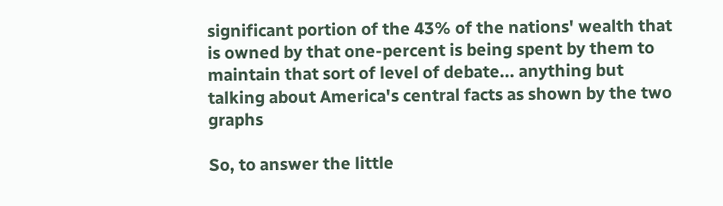significant portion of the 43% of the nations' wealth that is owned by that one-percent is being spent by them to maintain that sort of level of debate... anything but talking about America's central facts as shown by the two graphs

So, to answer the little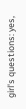girl's questions: yes,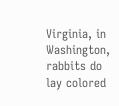Virginia, in Washington, rabbits do lay colored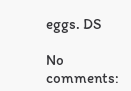eggs. DS

No comments: